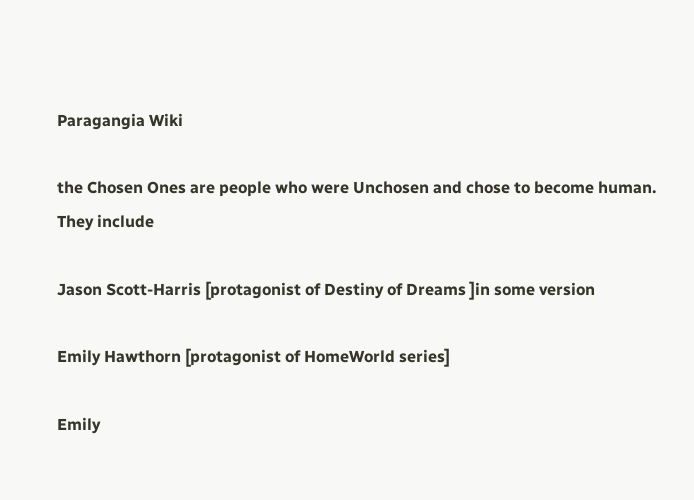Paragangia Wiki

the Chosen Ones are people who were Unchosen and chose to become human. They include

Jason Scott-Harris [protagonist of Destiny of Dreams ]in some version

Emily Hawthorn [protagonist of HomeWorld series]

Emily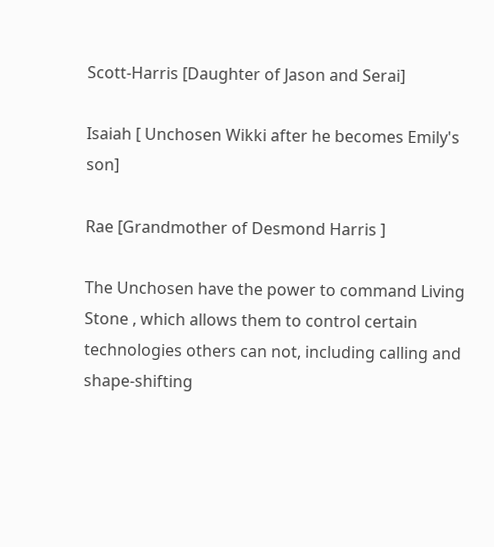Scott-Harris [Daughter of Jason and Serai]

Isaiah [ Unchosen Wikki after he becomes Emily's son]

Rae [Grandmother of Desmond Harris ]

The Unchosen have the power to command Living Stone , which allows them to control certain technologies others can not, including calling and shape-shifting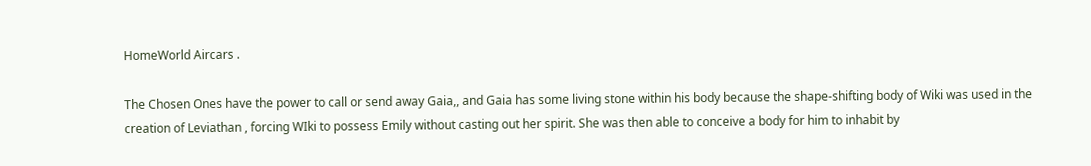HomeWorld Aircars .

The Chosen Ones have the power to call or send away Gaia,, and Gaia has some living stone within his body because the shape-shifting body of Wiki was used in the creation of Leviathan , forcing WIki to possess Emily without casting out her spirit. She was then able to conceive a body for him to inhabit by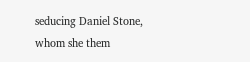seducing Daniel Stone, whom she them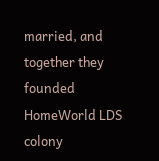married, and together they founded HomeWorld LDS colony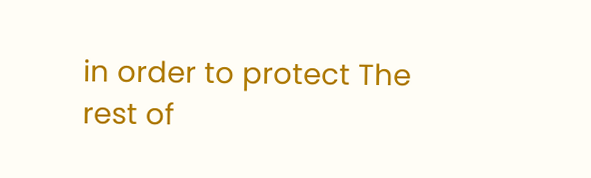in order to protect The rest of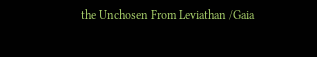the Unchosen From Leviathan /Gaia